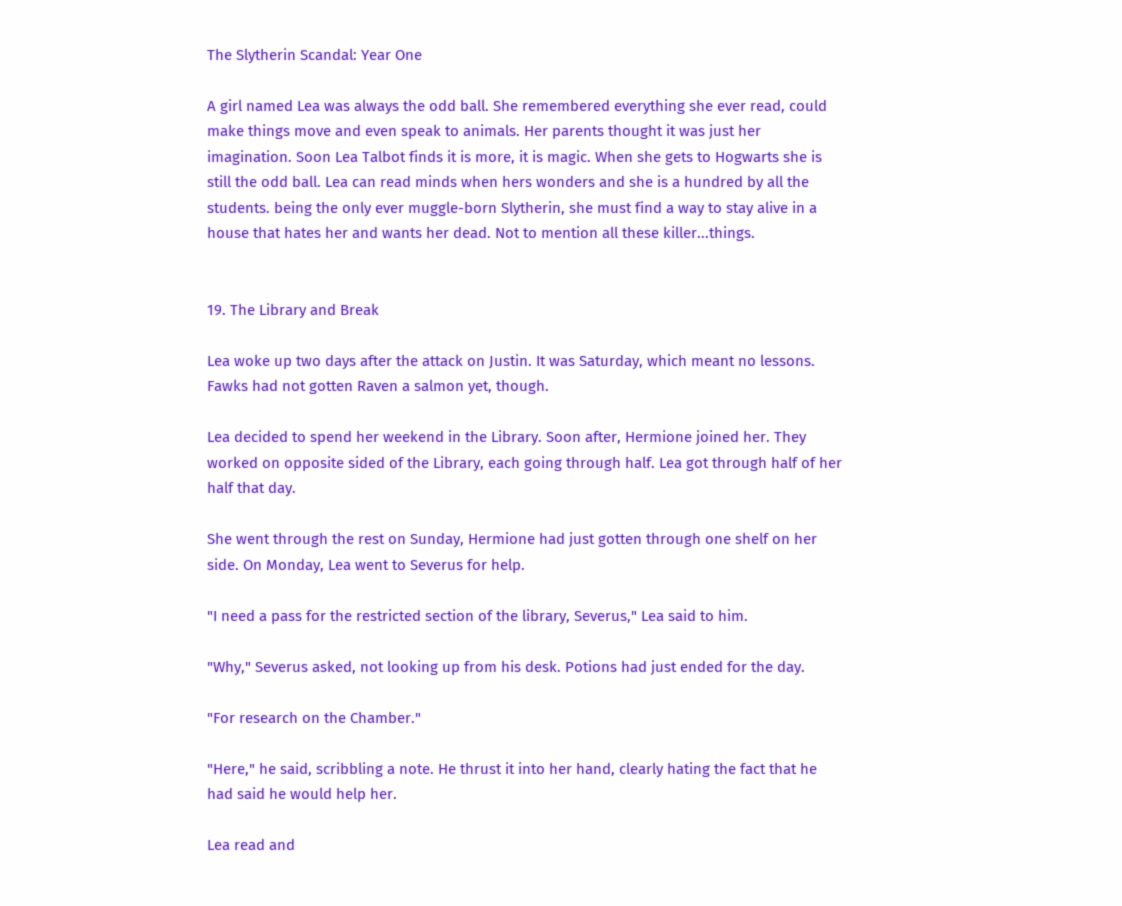The Slytherin Scandal: Year One

A girl named Lea was always the odd ball. She remembered everything she ever read, could make things move and even speak to animals. Her parents thought it was just her imagination. Soon Lea Talbot finds it is more, it is magic. When she gets to Hogwarts she is still the odd ball. Lea can read minds when hers wonders and she is a hundred by all the students. being the only ever muggle-born Slytherin, she must find a way to stay alive in a house that hates her and wants her dead. Not to mention all these killer...things.


19. The Library and Break

Lea woke up two days after the attack on Justin. It was Saturday, which meant no lessons. Fawks had not gotten Raven a salmon yet, though.

Lea decided to spend her weekend in the Library. Soon after, Hermione joined her. They worked on opposite sided of the Library, each going through half. Lea got through half of her half that day.

She went through the rest on Sunday, Hermione had just gotten through one shelf on her side. On Monday, Lea went to Severus for help.

"I need a pass for the restricted section of the library, Severus," Lea said to him.

"Why," Severus asked, not looking up from his desk. Potions had just ended for the day.

"For research on the Chamber."

"Here," he said, scribbling a note. He thrust it into her hand, clearly hating the fact that he had said he would help her.

Lea read and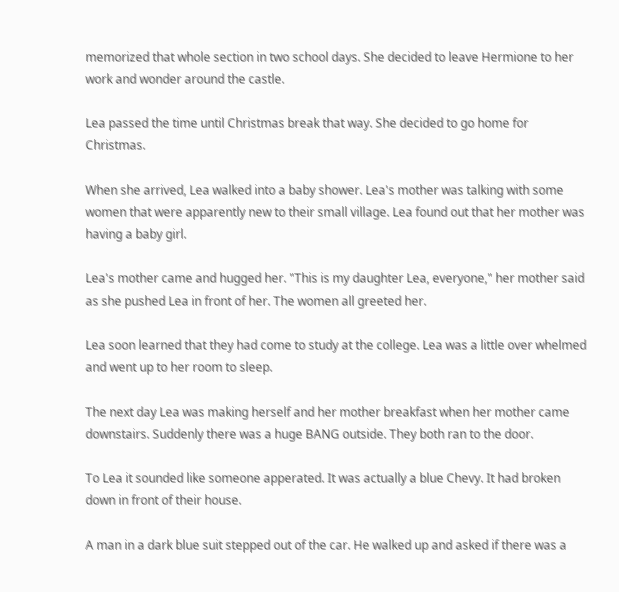memorized that whole section in two school days. She decided to leave Hermione to her work and wonder around the castle.

Lea passed the time until Christmas break that way. She decided to go home for Christmas.

When she arrived, Lea walked into a baby shower. Lea's mother was talking with some women that were apparently new to their small village. Lea found out that her mother was having a baby girl.

Lea's mother came and hugged her. "This is my daughter Lea, everyone," her mother said as she pushed Lea in front of her. The women all greeted her.

Lea soon learned that they had come to study at the college. Lea was a little over whelmed and went up to her room to sleep.

The next day Lea was making herself and her mother breakfast when her mother came downstairs. Suddenly there was a huge BANG outside. They both ran to the door.

To Lea it sounded like someone apperated. It was actually a blue Chevy. It had broken down in front of their house.

A man in a dark blue suit stepped out of the car. He walked up and asked if there was a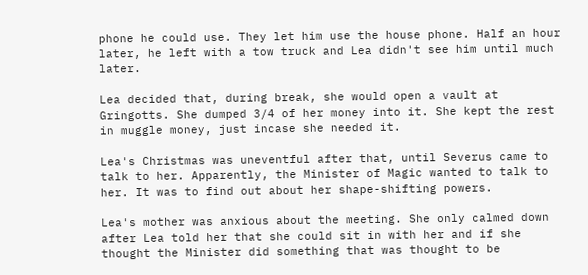phone he could use. They let him use the house phone. Half an hour later, he left with a tow truck and Lea didn't see him until much later.

Lea decided that, during break, she would open a vault at Gringotts. She dumped 3/4 of her money into it. She kept the rest in muggle money, just incase she needed it.

Lea's Christmas was uneventful after that, until Severus came to talk to her. Apparently, the Minister of Magic wanted to talk to her. It was to find out about her shape-shifting powers.

Lea's mother was anxious about the meeting. She only calmed down after Lea told her that she could sit in with her and if she thought the Minister did something that was thought to be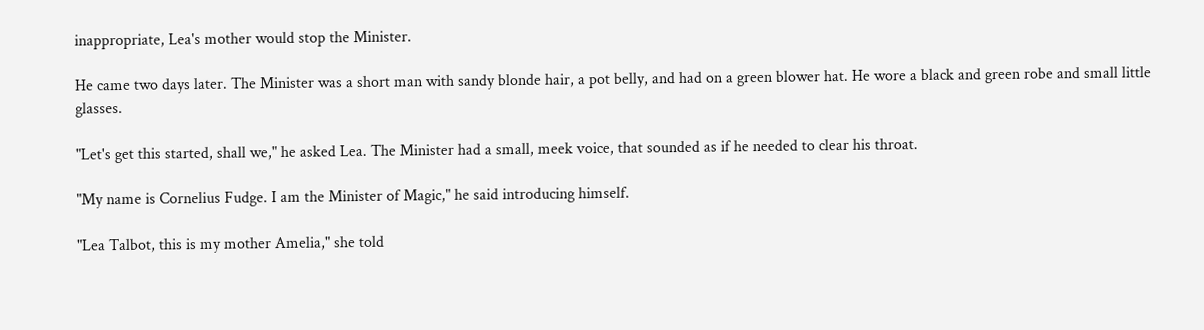inappropriate, Lea's mother would stop the Minister.

He came two days later. The Minister was a short man with sandy blonde hair, a pot belly, and had on a green blower hat. He wore a black and green robe and small little glasses.

"Let's get this started, shall we," he asked Lea. The Minister had a small, meek voice, that sounded as if he needed to clear his throat.

"My name is Cornelius Fudge. I am the Minister of Magic," he said introducing himself.

"Lea Talbot, this is my mother Amelia," she told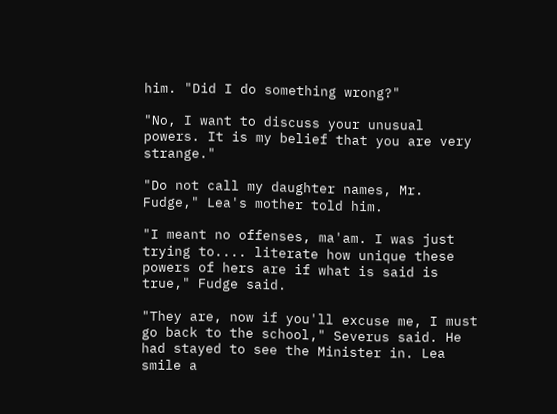him. "Did I do something wrong?"

"No, I want to discuss your unusual powers. It is my belief that you are very strange."

"Do not call my daughter names, Mr. Fudge," Lea's mother told him.

"I meant no offenses, ma'am. I was just trying to.... literate how unique these powers of hers are if what is said is true," Fudge said.

"They are, now if you'll excuse me, I must go back to the school," Severus said. He had stayed to see the Minister in. Lea smile a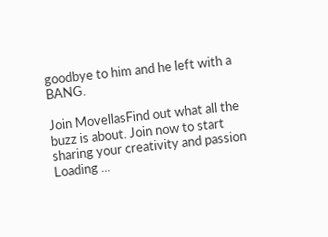goodbye to him and he left with a BANG.

Join MovellasFind out what all the buzz is about. Join now to start sharing your creativity and passion
Loading ...